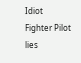Idiot Fighter Pilot lies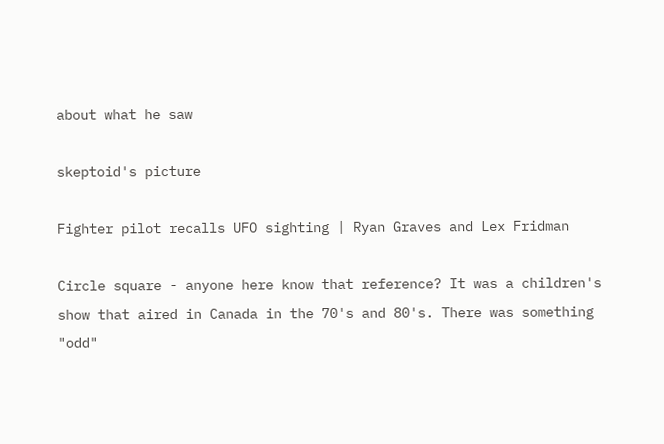about what he saw

skeptoid's picture

Fighter pilot recalls UFO sighting | Ryan Graves and Lex Fridman

Circle square - anyone here know that reference? It was a children's show that aired in Canada in the 70's and 80's. There was something "odd"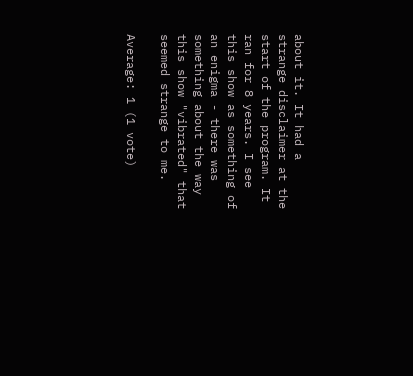about it. It had a strange disclaimer at the start of the program. It ran for 8 years. I see this show as something of an enigma - there was something about the way this show "vibrated" that seemed strange to me.

Average: 1 (1 vote)